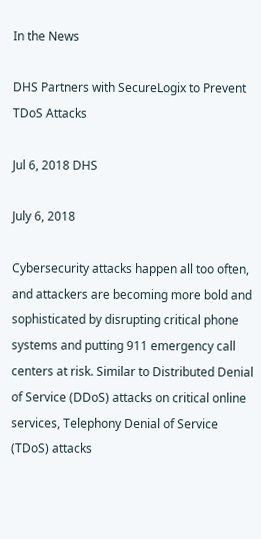In the News

DHS Partners with SecureLogix to Prevent TDoS Attacks

Jul 6, 2018 DHS

July 6, 2018

Cybersecurity attacks happen all too often, and attackers are becoming more bold and sophisticated by disrupting critical phone systems and putting 911 emergency call centers at risk. Similar to Distributed Denial of Service (DDoS) attacks on critical online services, Telephony Denial of Service (TDoS) attacks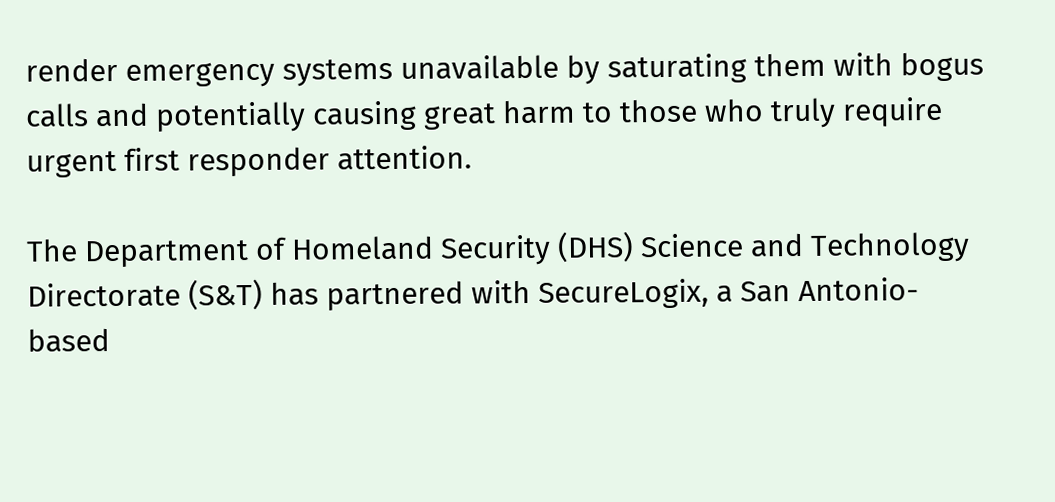render emergency systems unavailable by saturating them with bogus calls and potentially causing great harm to those who truly require urgent first responder attention.

The Department of Homeland Security (DHS) Science and Technology Directorate (S&T) has partnered with SecureLogix, a San Antonio-based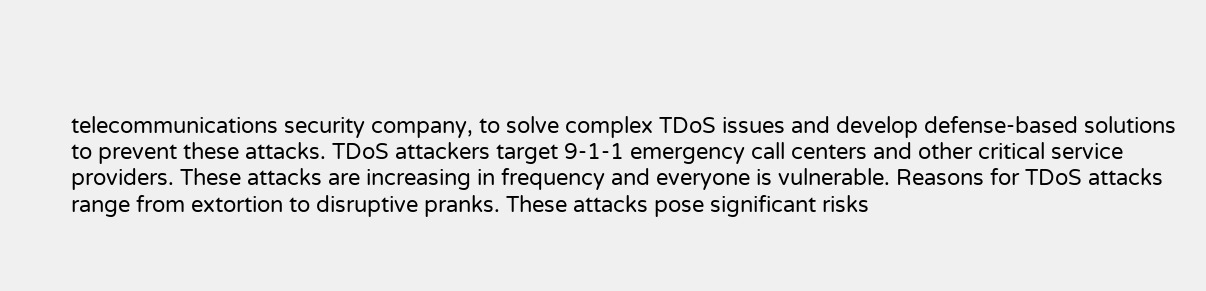telecommunications security company, to solve complex TDoS issues and develop defense-based solutions to prevent these attacks. TDoS attackers target 9-1-1 emergency call centers and other critical service providers. These attacks are increasing in frequency and everyone is vulnerable. Reasons for TDoS attacks range from extortion to disruptive pranks. These attacks pose significant risks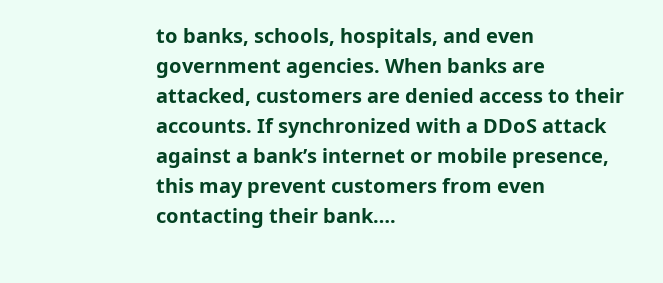to banks, schools, hospitals, and even government agencies. When banks are attacked, customers are denied access to their accounts. If synchronized with a DDoS attack against a bank’s internet or mobile presence, this may prevent customers from even contacting their bank….